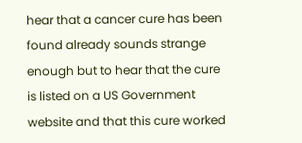hear that a cancer cure has been found already sounds strange enough but to hear that the cure is listed on a US Government website and that this cure worked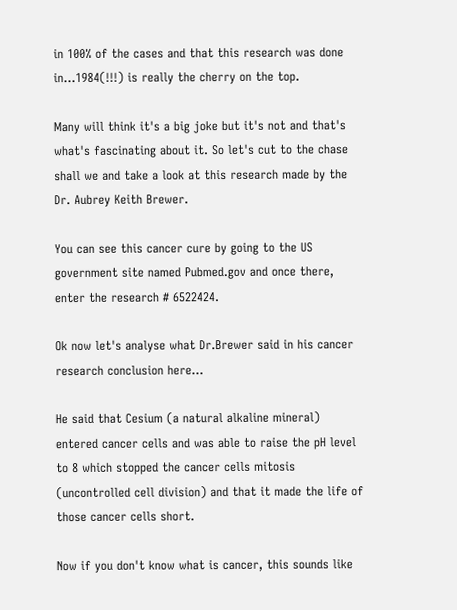in 100% of the cases and that this research was done in...1984(!!!) is really the cherry on the top.

Many will think it's a big joke but it's not and that's what's fascinating about it. So let's cut to the chase shall we and take a look at this research made by the Dr. Aubrey Keith Brewer.

You can see this cancer cure by going to the US government site named Pubmed.gov and once there, enter the research # 6522424.

Ok now let's analyse what Dr.Brewer said in his cancer research conclusion here...

He said that Cesium (a natural alkaline mineral) entered cancer cells and was able to raise the pH level to 8 which stopped the cancer cells mitosis (uncontrolled cell division) and that it made the life of those cancer cells short.

Now if you don't know what is cancer, this sounds like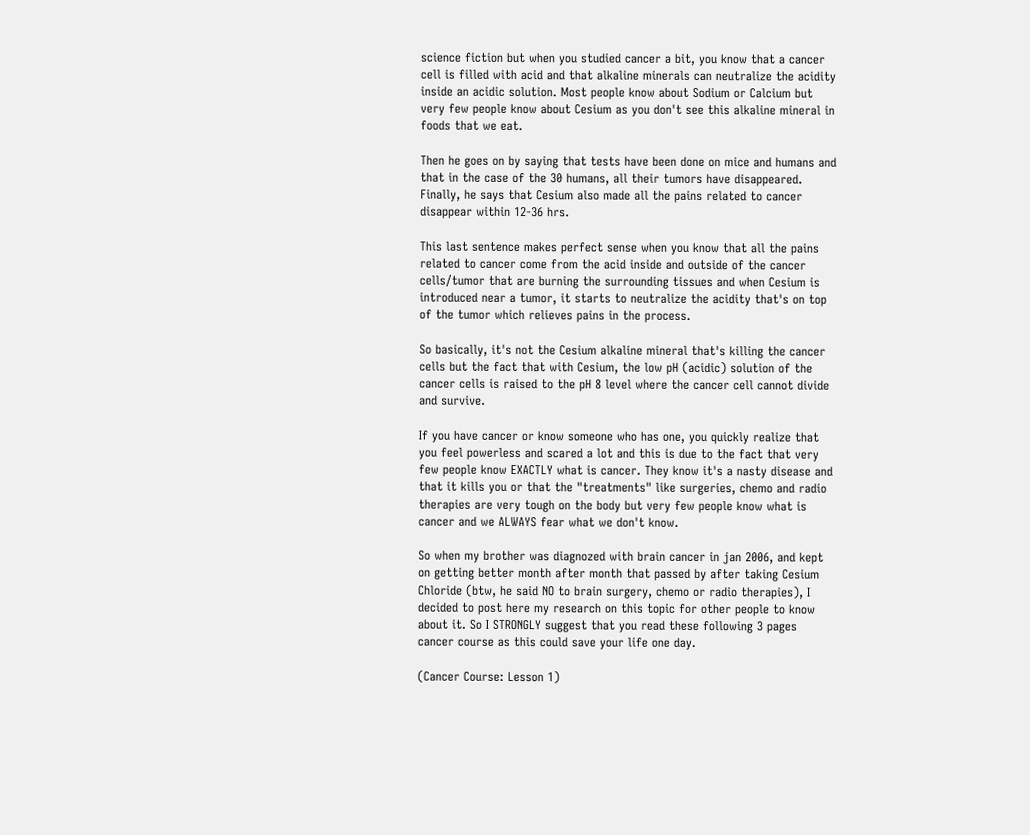science fiction but when you studied cancer a bit, you know that a cancer cell is filled with acid and that alkaline minerals can neutralize the acidity inside an acidic solution. Most people know about Sodium or Calcium but very few people know about Cesium as you don't see this alkaline mineral in foods that we eat.

Then he goes on by saying that tests have been done on mice and humans and that in the case of the 30 humans, all their tumors have disappeared. Finally, he says that Cesium also made all the pains related to cancer disappear within 12-36 hrs.

This last sentence makes perfect sense when you know that all the pains related to cancer come from the acid inside and outside of the cancer cells/tumor that are burning the surrounding tissues and when Cesium is introduced near a tumor, it starts to neutralize the acidity that's on top of the tumor which relieves pains in the process.

So basically, it's not the Cesium alkaline mineral that's killing the cancer cells but the fact that with Cesium, the low pH (acidic) solution of the cancer cells is raised to the pH 8 level where the cancer cell cannot divide and survive.

If you have cancer or know someone who has one, you quickly realize that you feel powerless and scared a lot and this is due to the fact that very few people know EXACTLY what is cancer. They know it's a nasty disease and that it kills you or that the "treatments" like surgeries, chemo and radio therapies are very tough on the body but very few people know what is cancer and we ALWAYS fear what we don't know.

So when my brother was diagnozed with brain cancer in jan 2006, and kept on getting better month after month that passed by after taking Cesium Chloride (btw, he said NO to brain surgery, chemo or radio therapies), I decided to post here my research on this topic for other people to know about it. So I STRONGLY suggest that you read these following 3 pages cancer course as this could save your life one day.

(Cancer Course: Lesson 1)